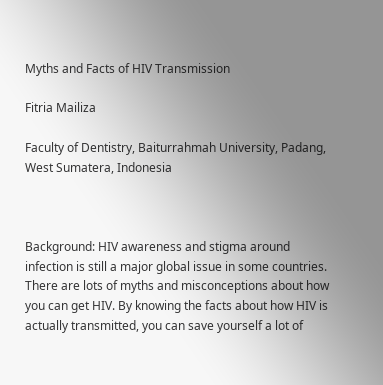Myths and Facts of HIV Transmission

Fitria Mailiza

Faculty of Dentistry, Baiturrahmah University, Padang, West Sumatera, Indonesia



Background: HIV awareness and stigma around infection is still a major global issue in some countries. There are lots of myths and misconceptions about how you can get HIV. By knowing the facts about how HIV is actually transmitted, you can save yourself a lot of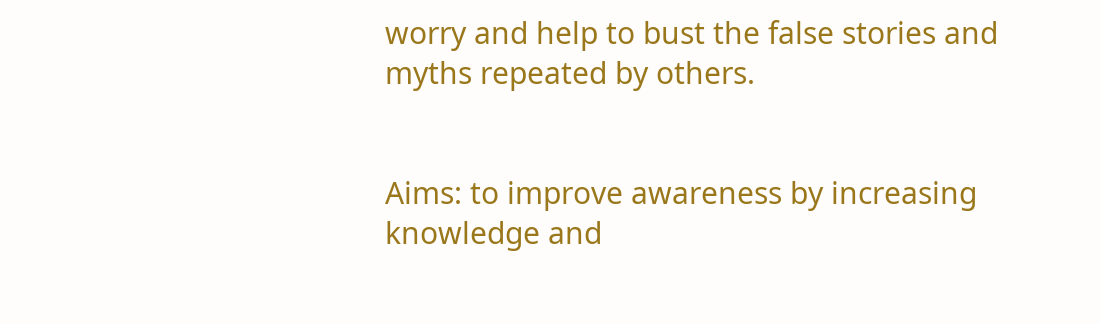worry and help to bust the false stories and myths repeated by others.


Aims: to improve awareness by increasing knowledge and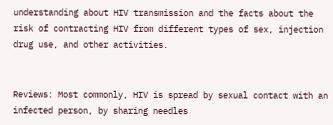understanding about HIV transmission and the facts about the risk of contracting HIV from different types of sex, injection drug use, and other activities.


Reviews: Most commonly, HIV is spread by sexual contact with an infected person, by sharing needles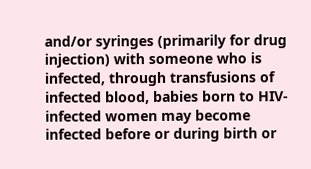and/or syringes (primarily for drug injection) with someone who is infected, through transfusions of infected blood, babies born to HIV-infected women may become infected before or during birth or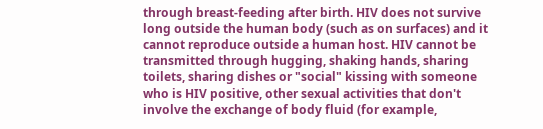through breast-feeding after birth. HIV does not survive long outside the human body (such as on surfaces) and it cannot reproduce outside a human host. HIV cannot be transmitted through hugging, shaking hands, sharing toilets, sharing dishes or "social" kissing with someone who is HIV positive, other sexual activities that don't involve the exchange of body fluid (for example,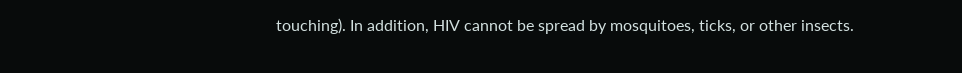touching). In addition, HIV cannot be spread by mosquitoes, ticks, or other insects.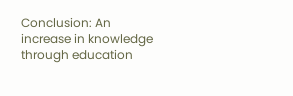Conclusion: An increase in knowledge through education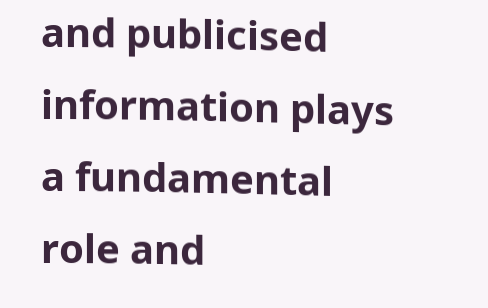and publicised information plays a fundamental role and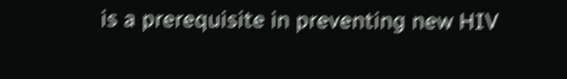is a prerequisite in preventing new HIV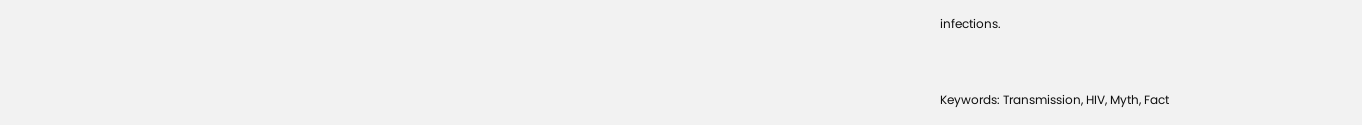infections.


Keywords: Transmission, HIV, Myth, Fact